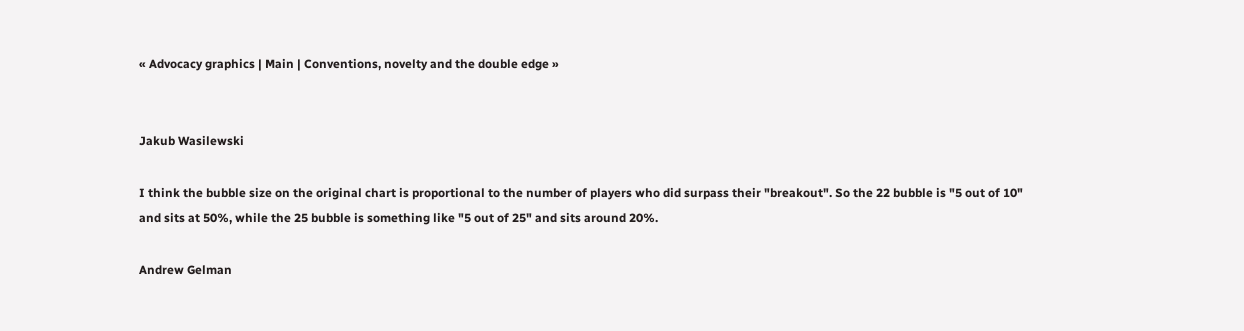« Advocacy graphics | Main | Conventions, novelty and the double edge »


Jakub Wasilewski

I think the bubble size on the original chart is proportional to the number of players who did surpass their "breakout". So the 22 bubble is "5 out of 10" and sits at 50%, while the 25 bubble is something like "5 out of 25" and sits around 20%.

Andrew Gelman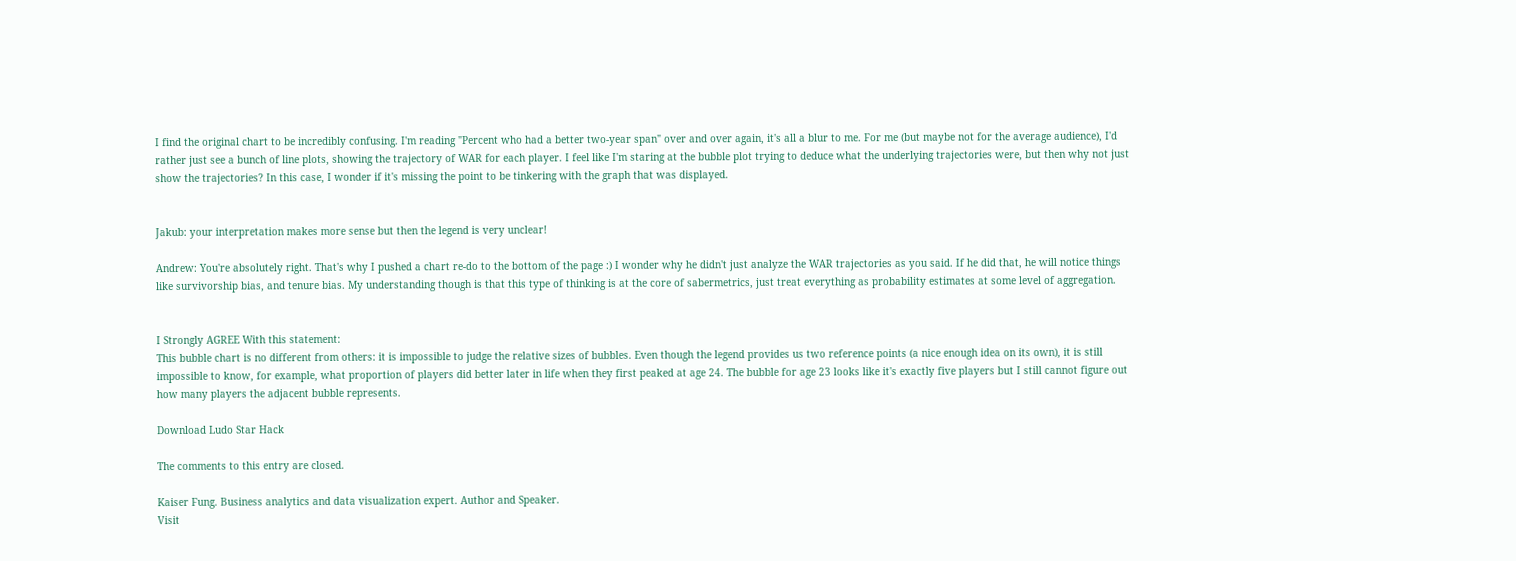I find the original chart to be incredibly confusing. I'm reading "Percent who had a better two-year span" over and over again, it's all a blur to me. For me (but maybe not for the average audience), I'd rather just see a bunch of line plots, showing the trajectory of WAR for each player. I feel like I'm staring at the bubble plot trying to deduce what the underlying trajectories were, but then why not just show the trajectories? In this case, I wonder if it's missing the point to be tinkering with the graph that was displayed.


Jakub: your interpretation makes more sense but then the legend is very unclear!

Andrew: You're absolutely right. That's why I pushed a chart re-do to the bottom of the page :) I wonder why he didn't just analyze the WAR trajectories as you said. If he did that, he will notice things like survivorship bias, and tenure bias. My understanding though is that this type of thinking is at the core of sabermetrics, just treat everything as probability estimates at some level of aggregation.


I Strongly AGREE With this statement:
This bubble chart is no different from others: it is impossible to judge the relative sizes of bubbles. Even though the legend provides us two reference points (a nice enough idea on its own), it is still impossible to know, for example, what proportion of players did better later in life when they first peaked at age 24. The bubble for age 23 looks like it's exactly five players but I still cannot figure out how many players the adjacent bubble represents.

Download Ludo Star Hack

The comments to this entry are closed.

Kaiser Fung. Business analytics and data visualization expert. Author and Speaker.
Visit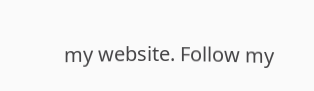my website. Follow my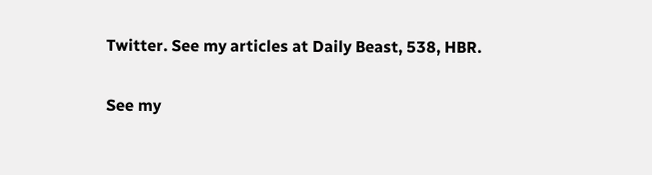Twitter. See my articles at Daily Beast, 538, HBR.

See my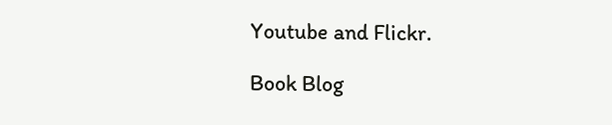Youtube and Flickr.

Book Blog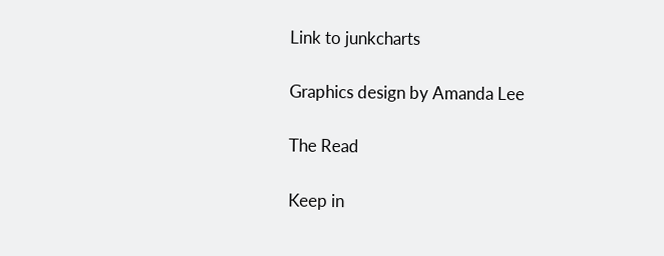Link to junkcharts

Graphics design by Amanda Lee

The Read

Keep in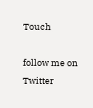Touch

follow me on Twitter